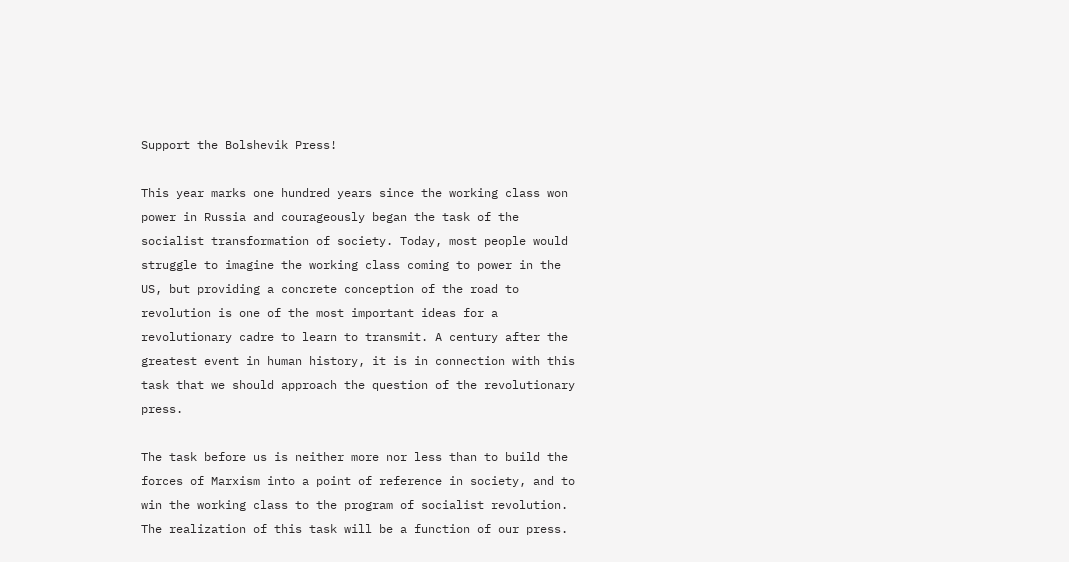Support the Bolshevik Press!

This year marks one hundred years since the working class won power in Russia and courageously began the task of the socialist transformation of society. Today, most people would struggle to imagine the working class coming to power in the US, but providing a concrete conception of the road to revolution is one of the most important ideas for a revolutionary cadre to learn to transmit. A century after the greatest event in human history, it is in connection with this task that we should approach the question of the revolutionary press.

The task before us is neither more nor less than to build the forces of Marxism into a point of reference in society, and to win the working class to the program of socialist revolution. The realization of this task will be a function of our press.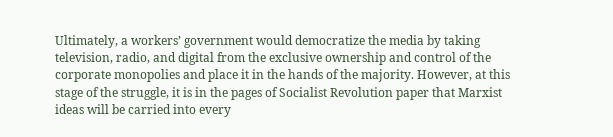Ultimately, a workers’ government would democratize the media by taking television, radio, and digital from the exclusive ownership and control of the corporate monopolies and place it in the hands of the majority. However, at this stage of the struggle, it is in the pages of Socialist Revolution paper that Marxist ideas will be carried into every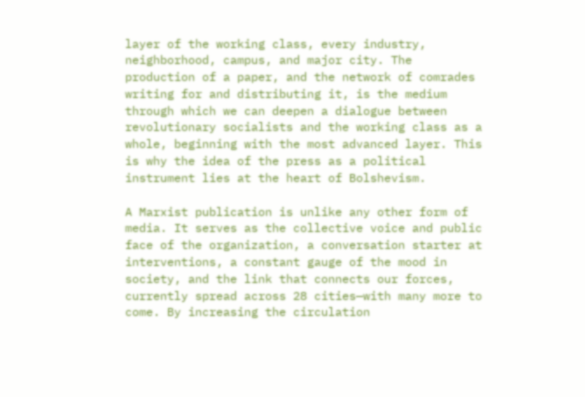layer of the working class, every industry, neighborhood, campus, and major city. The production of a paper, and the network of comrades writing for and distributing it, is the medium through which we can deepen a dialogue between revolutionary socialists and the working class as a whole, beginning with the most advanced layer. This is why the idea of the press as a political instrument lies at the heart of Bolshevism.

A Marxist publication is unlike any other form of media. It serves as the collective voice and public face of the organization, a conversation starter at interventions, a constant gauge of the mood in society, and the link that connects our forces, currently spread across 28 cities—with many more to come. By increasing the circulation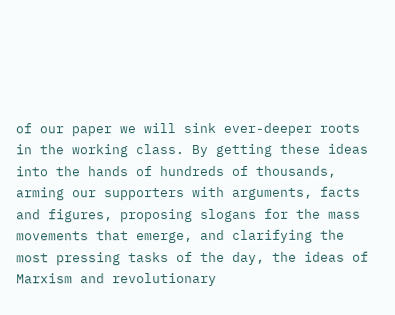of our paper we will sink ever-deeper roots in the working class. By getting these ideas into the hands of hundreds of thousands, arming our supporters with arguments, facts and figures, proposing slogans for the mass movements that emerge, and clarifying the most pressing tasks of the day, the ideas of Marxism and revolutionary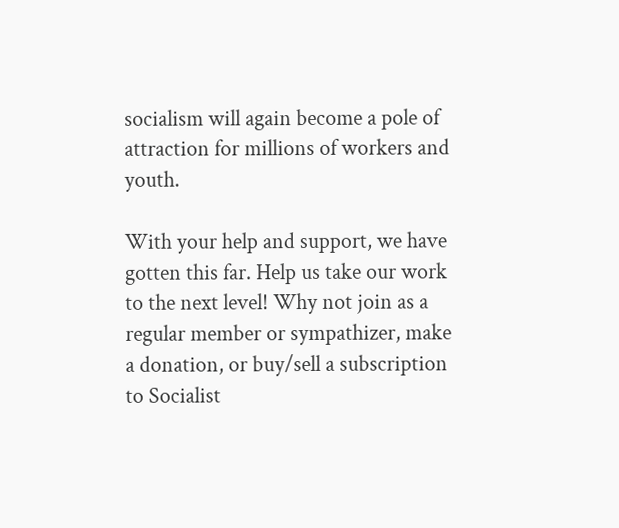socialism will again become a pole of attraction for millions of workers and youth.

With your help and support, we have gotten this far. Help us take our work to the next level! Why not join as a regular member or sympathizer, make a donation, or buy/sell a subscription to Socialist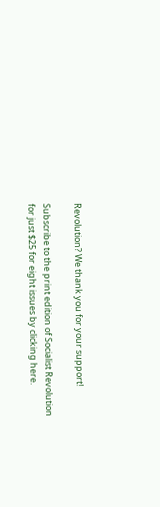Revolution? We thank you for your support!

Subscribe to the print edition of Socialist Revolution for just $25 for eight issues by clicking here.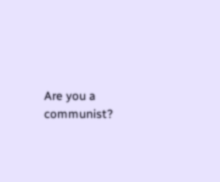Are you a communist?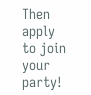Then apply to join your party!